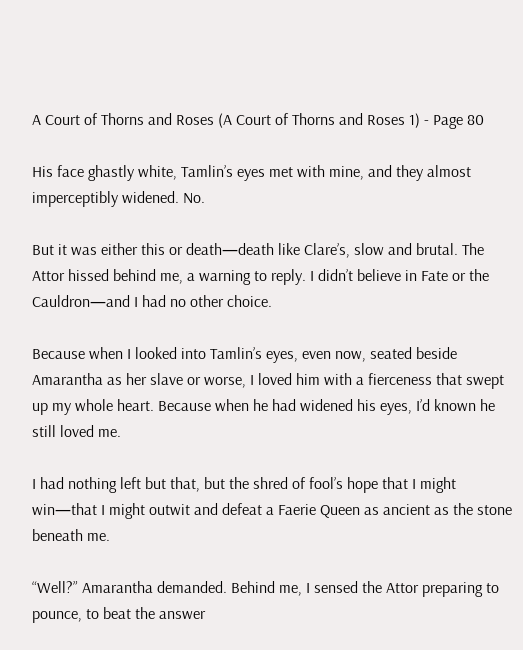A Court of Thorns and Roses (A Court of Thorns and Roses 1) - Page 80

His face ghastly white, Tamlin’s eyes met with mine, and they almost imperceptibly widened. No.

But it was either this or death—death like Clare’s, slow and brutal. The Attor hissed behind me, a warning to reply. I didn’t believe in Fate or the Cauldron—and I had no other choice.

Because when I looked into Tamlin’s eyes, even now, seated beside Amarantha as her slave or worse, I loved him with a fierceness that swept up my whole heart. Because when he had widened his eyes, I’d known he still loved me.

I had nothing left but that, but the shred of fool’s hope that I might win—that I might outwit and defeat a Faerie Queen as ancient as the stone beneath me.

“Well?” Amarantha demanded. Behind me, I sensed the Attor preparing to pounce, to beat the answer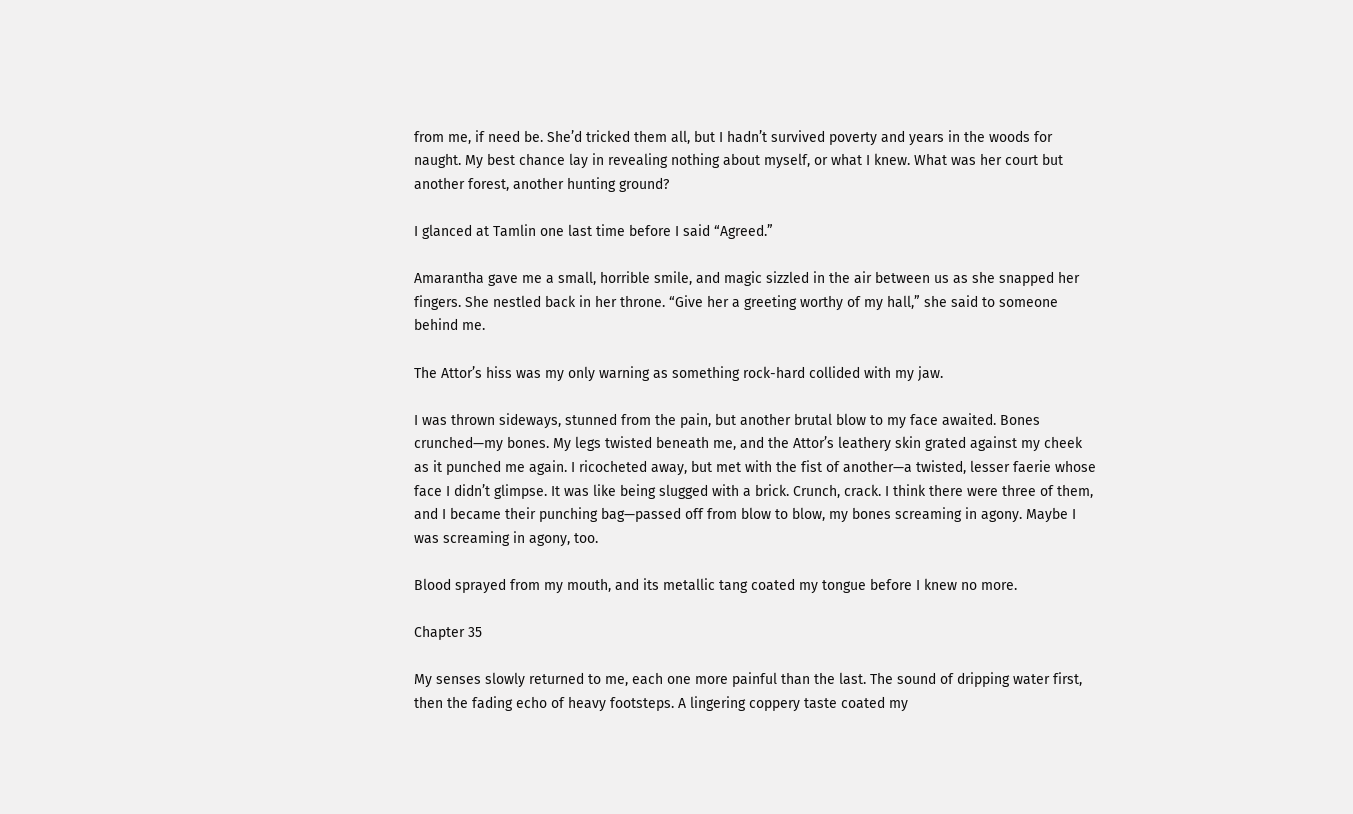from me, if need be. She’d tricked them all, but I hadn’t survived poverty and years in the woods for naught. My best chance lay in revealing nothing about myself, or what I knew. What was her court but another forest, another hunting ground?

I glanced at Tamlin one last time before I said “Agreed.”

Amarantha gave me a small, horrible smile, and magic sizzled in the air between us as she snapped her fingers. She nestled back in her throne. “Give her a greeting worthy of my hall,” she said to someone behind me.

The Attor’s hiss was my only warning as something rock-hard collided with my jaw.

I was thrown sideways, stunned from the pain, but another brutal blow to my face awaited. Bones crunched—my bones. My legs twisted beneath me, and the Attor’s leathery skin grated against my cheek as it punched me again. I ricocheted away, but met with the fist of another—a twisted, lesser faerie whose face I didn’t glimpse. It was like being slugged with a brick. Crunch, crack. I think there were three of them, and I became their punching bag—passed off from blow to blow, my bones screaming in agony. Maybe I was screaming in agony, too.

Blood sprayed from my mouth, and its metallic tang coated my tongue before I knew no more.

Chapter 35

My senses slowly returned to me, each one more painful than the last. The sound of dripping water first, then the fading echo of heavy footsteps. A lingering coppery taste coated my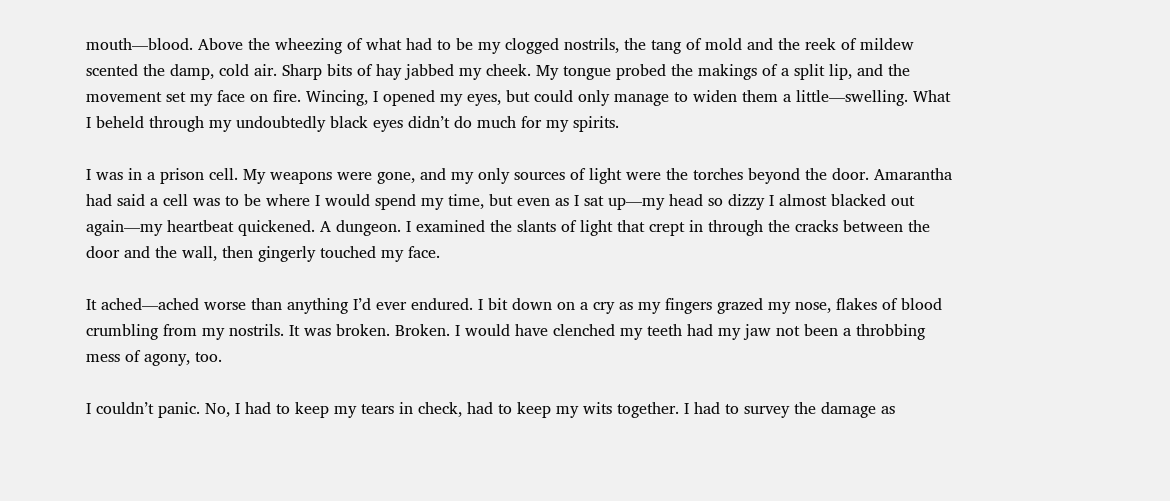mouth—blood. Above the wheezing of what had to be my clogged nostrils, the tang of mold and the reek of mildew scented the damp, cold air. Sharp bits of hay jabbed my cheek. My tongue probed the makings of a split lip, and the movement set my face on fire. Wincing, I opened my eyes, but could only manage to widen them a little—swelling. What I beheld through my undoubtedly black eyes didn’t do much for my spirits.

I was in a prison cell. My weapons were gone, and my only sources of light were the torches beyond the door. Amarantha had said a cell was to be where I would spend my time, but even as I sat up—my head so dizzy I almost blacked out again—my heartbeat quickened. A dungeon. I examined the slants of light that crept in through the cracks between the door and the wall, then gingerly touched my face.

It ached—ached worse than anything I’d ever endured. I bit down on a cry as my fingers grazed my nose, flakes of blood crumbling from my nostrils. It was broken. Broken. I would have clenched my teeth had my jaw not been a throbbing mess of agony, too.

I couldn’t panic. No, I had to keep my tears in check, had to keep my wits together. I had to survey the damage as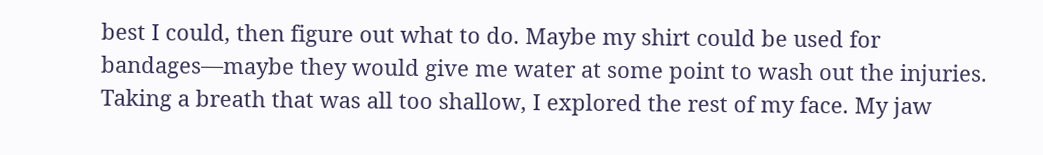best I could, then figure out what to do. Maybe my shirt could be used for bandages—maybe they would give me water at some point to wash out the injuries. Taking a breath that was all too shallow, I explored the rest of my face. My jaw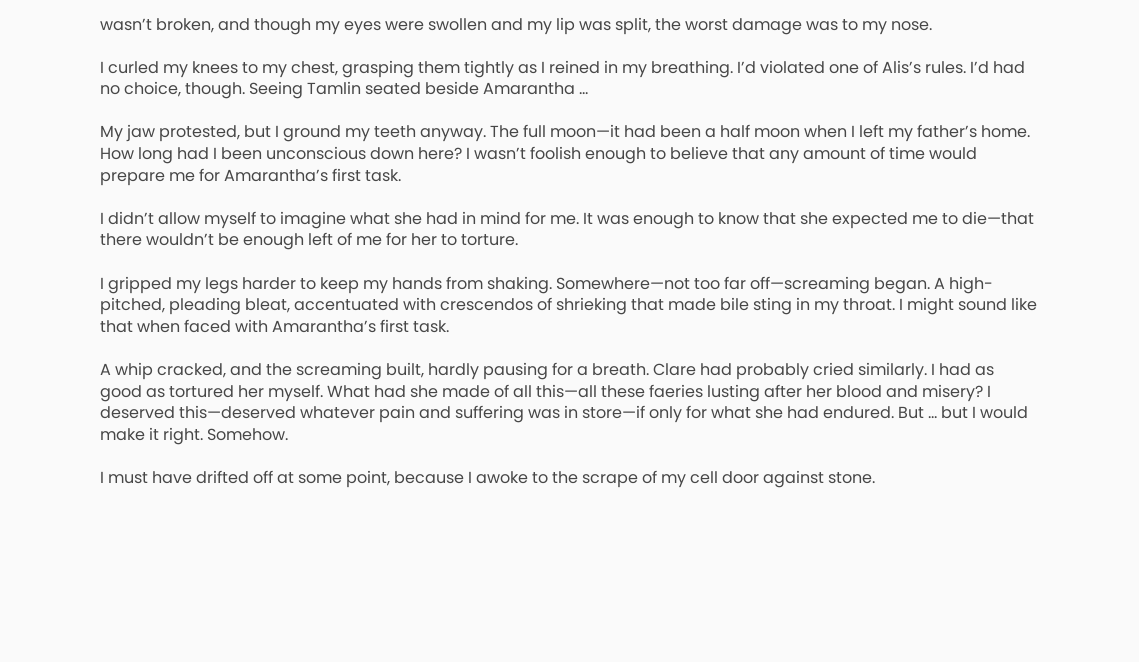wasn’t broken, and though my eyes were swollen and my lip was split, the worst damage was to my nose.

I curled my knees to my chest, grasping them tightly as I reined in my breathing. I’d violated one of Alis’s rules. I’d had no choice, though. Seeing Tamlin seated beside Amarantha …

My jaw protested, but I ground my teeth anyway. The full moon—it had been a half moon when I left my father’s home. How long had I been unconscious down here? I wasn’t foolish enough to believe that any amount of time would prepare me for Amarantha’s first task.

I didn’t allow myself to imagine what she had in mind for me. It was enough to know that she expected me to die—that there wouldn’t be enough left of me for her to torture.

I gripped my legs harder to keep my hands from shaking. Somewhere—not too far off—screaming began. A high-pitched, pleading bleat, accentuated with crescendos of shrieking that made bile sting in my throat. I might sound like that when faced with Amarantha’s first task.

A whip cracked, and the screaming built, hardly pausing for a breath. Clare had probably cried similarly. I had as good as tortured her myself. What had she made of all this—all these faeries lusting after her blood and misery? I deserved this—deserved whatever pain and suffering was in store—if only for what she had endured. But … but I would make it right. Somehow.

I must have drifted off at some point, because I awoke to the scrape of my cell door against stone.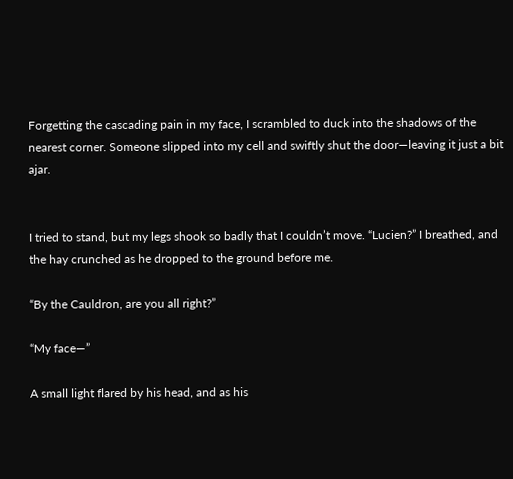Forgetting the cascading pain in my face, I scrambled to duck into the shadows of the nearest corner. Someone slipped into my cell and swiftly shut the door—leaving it just a bit ajar.


I tried to stand, but my legs shook so badly that I couldn’t move. “Lucien?” I breathed, and the hay crunched as he dropped to the ground before me.

“By the Cauldron, are you all right?”

“My face—”

A small light flared by his head, and as his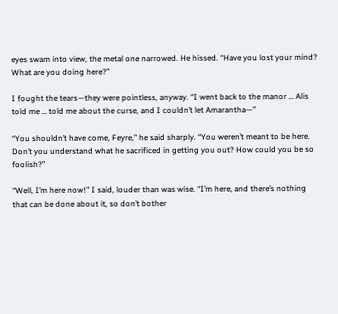eyes swam into view, the metal one narrowed. He hissed. “Have you lost your mind? What are you doing here?”

I fought the tears—they were pointless, anyway. “I went back to the manor … Alis told me … told me about the curse, and I couldn’t let Amarantha—”

“You shouldn’t have come, Feyre,” he said sharply. “You weren’t meant to be here. Don’t you understand what he sacrificed in getting you out? How could you be so foolish?”

“Well, I’m here now!” I said, louder than was wise. “I’m here, and there’s nothing that can be done about it, so don’t bother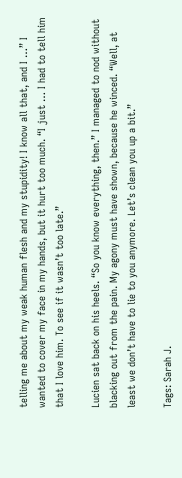telling me about my weak human flesh and my stupidity! I know all that, and I …” I wanted to cover my face in my hands, but it hurt too much. “I just … I had to tell him that I love him. To see if it wasn’t too late.”

Lucien sat back on his heels. “So you know everything, then.” I managed to nod without blacking out from the pain. My agony must have shown, because he winced. “Well, at least we don’t have to lie to you anymore. Let’s clean you up a bit.”

Tags: Sarah J.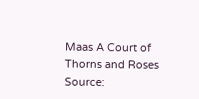Maas A Court of Thorns and Roses
Source: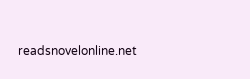readsnovelonline.net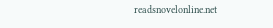readsnovelonline.net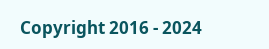Copyright 2016 - 2024